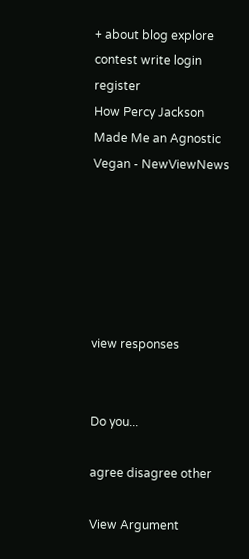+ about blog explore contest write login register
How Percy Jackson Made Me an Agnostic Vegan - NewViewNews






view responses


Do you...

agree disagree other

View Argument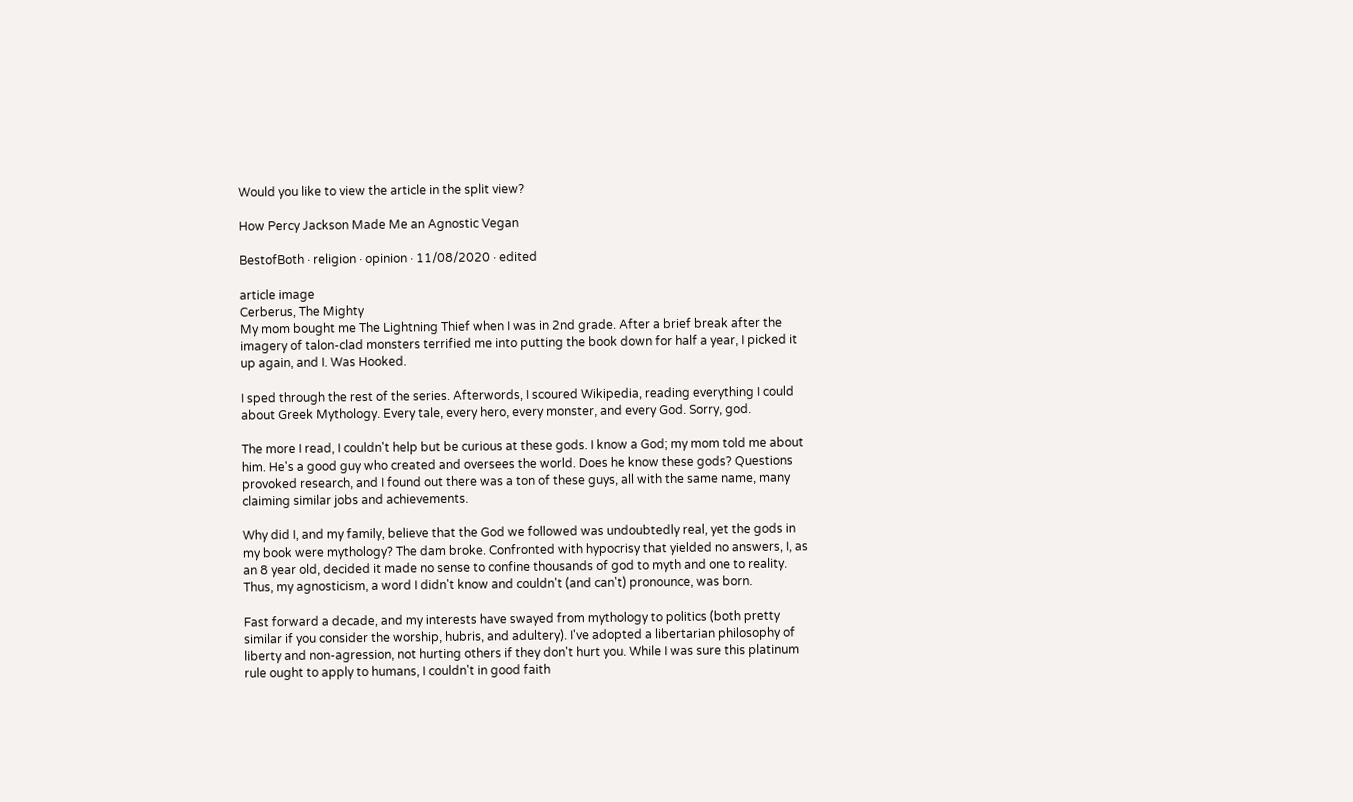Would you like to view the article in the split view?

How Percy Jackson Made Me an Agnostic Vegan

BestofBoth · religion · opinion · 11/08/2020 · edited

article image
Cerberus, The Mighty
My mom bought me The Lightning Thief when I was in 2nd grade. After a brief break after the imagery of talon-clad monsters terrified me into putting the book down for half a year, I picked it up again, and I. Was Hooked.

I sped through the rest of the series. Afterwords, I scoured Wikipedia, reading everything I could about Greek Mythology. Every tale, every hero, every monster, and every God. Sorry, god.

The more I read, I couldn't help but be curious at these gods. I know a God; my mom told me about him. He's a good guy who created and oversees the world. Does he know these gods? Questions provoked research, and I found out there was a ton of these guys, all with the same name, many claiming similar jobs and achievements.

Why did I, and my family, believe that the God we followed was undoubtedly real, yet the gods in my book were mythology? The dam broke. Confronted with hypocrisy that yielded no answers, I, as an 8 year old, decided it made no sense to confine thousands of god to myth and one to reality. Thus, my agnosticism, a word I didn't know and couldn't (and can't) pronounce, was born.

Fast forward a decade, and my interests have swayed from mythology to politics (both pretty similar if you consider the worship, hubris, and adultery). I've adopted a libertarian philosophy of liberty and non-agression, not hurting others if they don't hurt you. While I was sure this platinum rule ought to apply to humans, I couldn't in good faith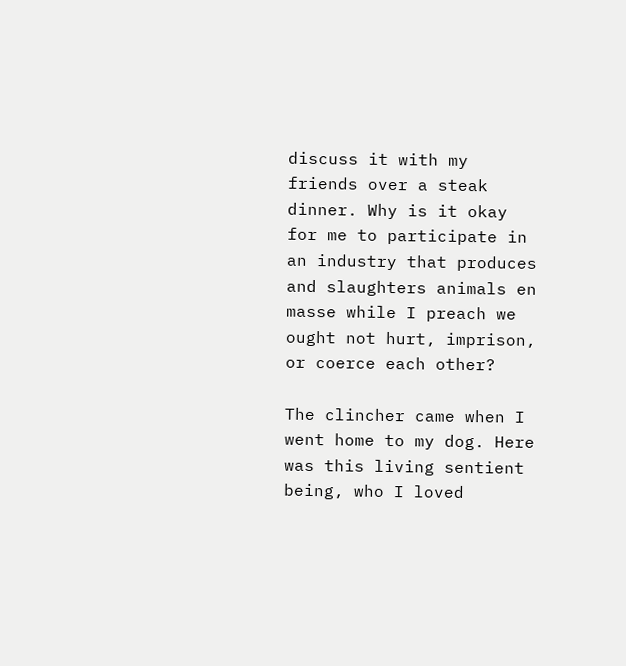discuss it with my friends over a steak dinner. Why is it okay for me to participate in an industry that produces and slaughters animals en masse while I preach we ought not hurt, imprison, or coerce each other?

The clincher came when I went home to my dog. Here was this living sentient being, who I loved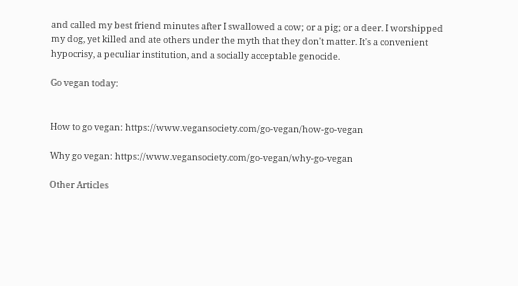and called my best friend minutes after I swallowed a cow; or a pig; or a deer. I worshipped my dog, yet killed and ate others under the myth that they don't matter. It's a convenient hypocrisy, a peculiar institution, and a socially acceptable genocide.

Go vegan today:


How to go vegan: https://www.vegansociety.com/go-vegan/how-go-vegan

Why go vegan: https://www.vegansociety.com/go-vegan/why-go-vegan

Other Articles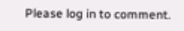Please log in to comment.